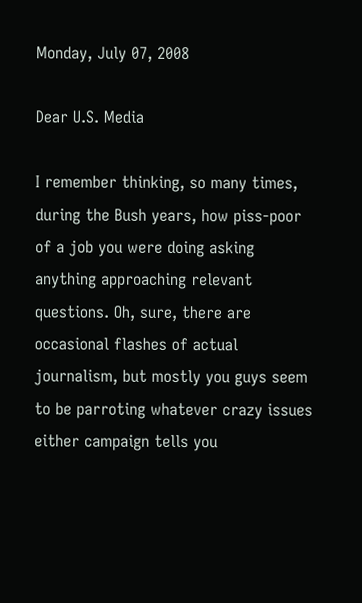Monday, July 07, 2008

Dear U.S. Media

I remember thinking, so many times, during the Bush years, how piss-poor of a job you were doing asking anything approaching relevant questions. Oh, sure, there are occasional flashes of actual journalism, but mostly you guys seem to be parroting whatever crazy issues either campaign tells you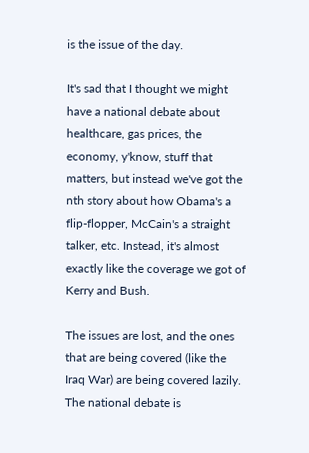is the issue of the day.

It's sad that I thought we might have a national debate about healthcare, gas prices, the economy, y'know, stuff that matters, but instead we've got the nth story about how Obama's a flip-flopper, McCain's a straight talker, etc. Instead, it's almost exactly like the coverage we got of Kerry and Bush.

The issues are lost, and the ones that are being covered (like the Iraq War) are being covered lazily. The national debate is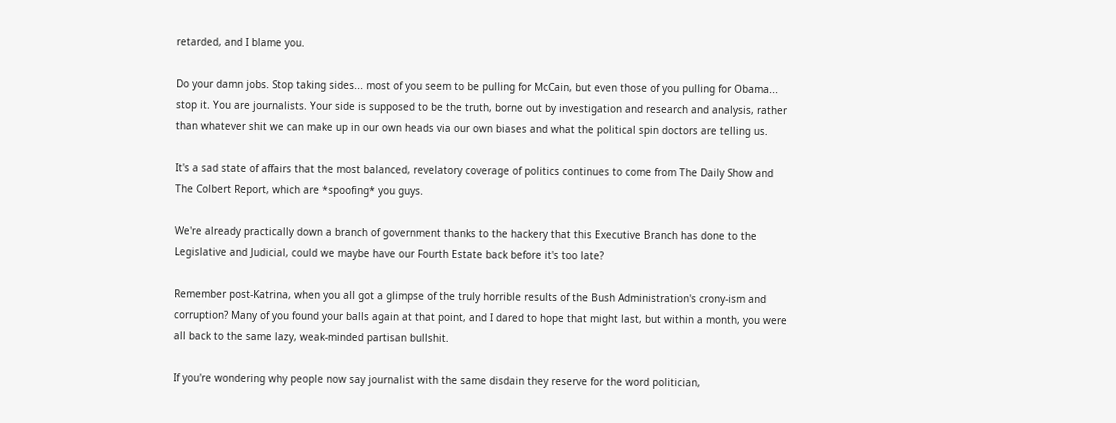retarded, and I blame you.

Do your damn jobs. Stop taking sides... most of you seem to be pulling for McCain, but even those of you pulling for Obama... stop it. You are journalists. Your side is supposed to be the truth, borne out by investigation and research and analysis, rather than whatever shit we can make up in our own heads via our own biases and what the political spin doctors are telling us.

It's a sad state of affairs that the most balanced, revelatory coverage of politics continues to come from The Daily Show and The Colbert Report, which are *spoofing* you guys.

We're already practically down a branch of government thanks to the hackery that this Executive Branch has done to the Legislative and Judicial, could we maybe have our Fourth Estate back before it's too late?

Remember post-Katrina, when you all got a glimpse of the truly horrible results of the Bush Administration's crony-ism and corruption? Many of you found your balls again at that point, and I dared to hope that might last, but within a month, you were all back to the same lazy, weak-minded partisan bullshit.

If you're wondering why people now say journalist with the same disdain they reserve for the word politician,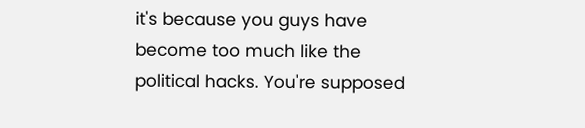it's because you guys have become too much like the political hacks. You're supposed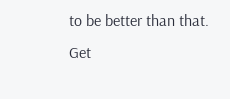to be better than that. Get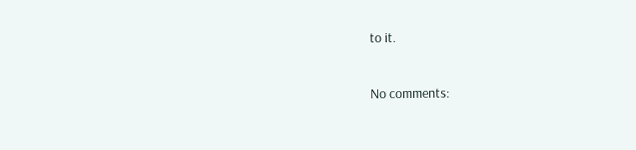to it.

No comments: